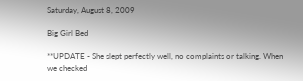Saturday, August 8, 2009

Big Girl Bed

**UPDATE - She slept perfectly well, no complaints or talking. When we checked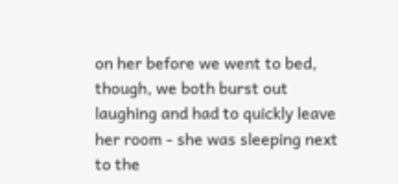on her before we went to bed, though, we both burst out laughing and had to quickly leave her room - she was sleeping next to the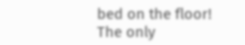bed on the floor! The only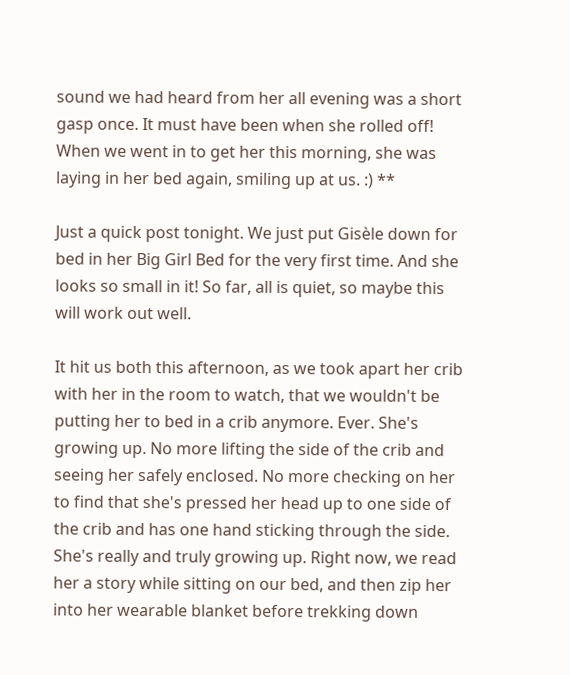sound we had heard from her all evening was a short gasp once. It must have been when she rolled off! When we went in to get her this morning, she was laying in her bed again, smiling up at us. :) **

Just a quick post tonight. We just put Gisèle down for bed in her Big Girl Bed for the very first time. And she looks so small in it! So far, all is quiet, so maybe this will work out well.

It hit us both this afternoon, as we took apart her crib with her in the room to watch, that we wouldn't be putting her to bed in a crib anymore. Ever. She's growing up. No more lifting the side of the crib and seeing her safely enclosed. No more checking on her to find that she's pressed her head up to one side of the crib and has one hand sticking through the side. She's really and truly growing up. Right now, we read her a story while sitting on our bed, and then zip her into her wearable blanket before trekking down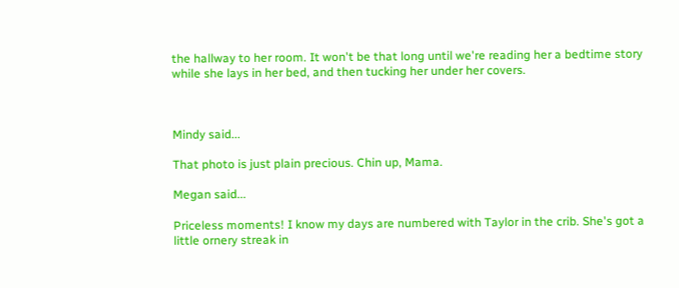the hallway to her room. It won't be that long until we're reading her a bedtime story while she lays in her bed, and then tucking her under her covers.



Mindy said...

That photo is just plain precious. Chin up, Mama.

Megan said...

Priceless moments! I know my days are numbered with Taylor in the crib. She's got a little ornery streak in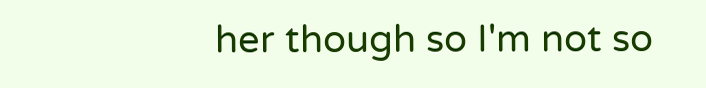her though so I'm not so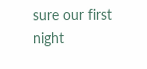sure our first night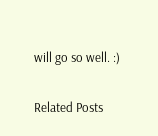will go so well. :)

Related Posts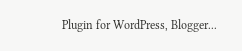Plugin for WordPress, Blogger...